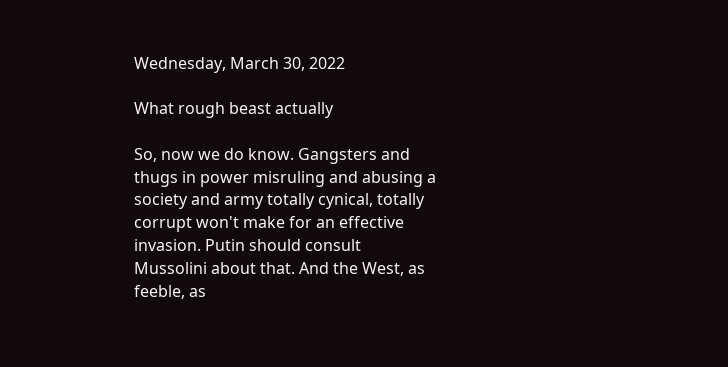Wednesday, March 30, 2022

What rough beast actually

So, now we do know. Gangsters and thugs in power misruling and abusing a society and army totally cynical, totally corrupt won't make for an effective invasion. Putin should consult Mussolini about that. And the West, as feeble, as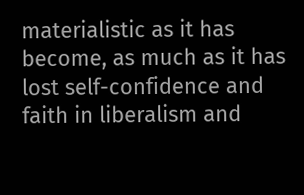materialistic as it has become, as much as it has lost self-confidence and faith in liberalism and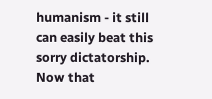humanism - it still can easily beat this sorry dictatorship. Now that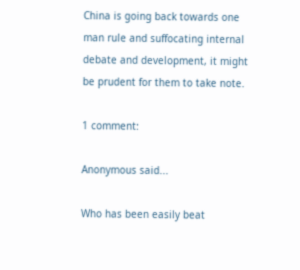China is going back towards one man rule and suffocating internal debate and development, it might be prudent for them to take note.

1 comment:

Anonymous said...

Who has been easily beat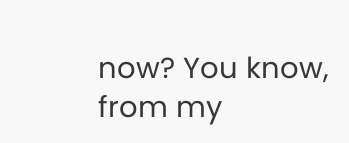now? You know, from my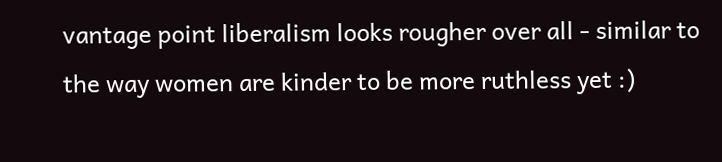vantage point liberalism looks rougher over all - similar to the way women are kinder to be more ruthless yet :)